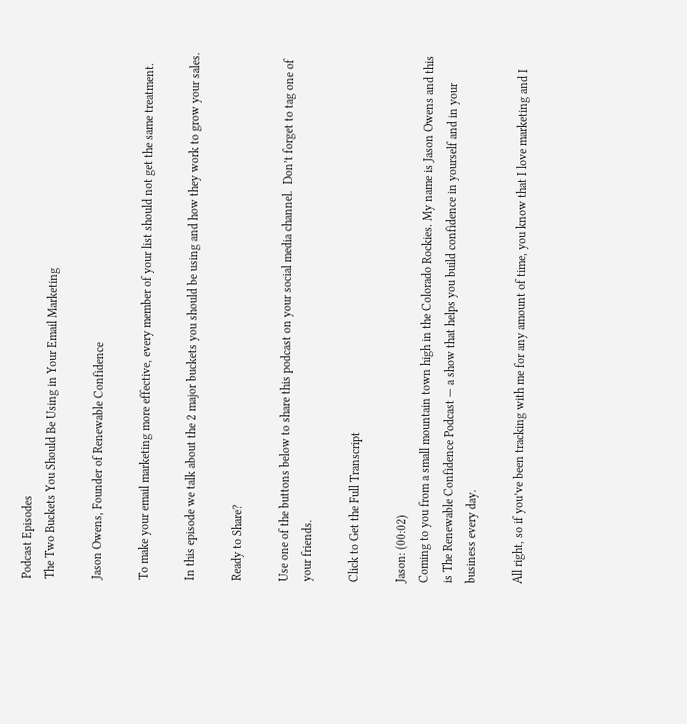Podcast Episodes
The Two Buckets You Should Be Using in Your Email Marketing

Jason Owens, Founder of Renewable Confidence

To make your email marketing more effective, every member of your list should not get the same treatment.

In this episode we talk about the 2 major buckets you should be using and how they work to grow your sales.

Ready to Share?

Use one of the buttons below to share this podcast on your social media channel.  Don’t forget to tag one of your friends.

Click to Get the Full Transcript

Jason: (00:02)
Coming to you from a small mountain town high in the Colorado Rockies. My name is Jason Owens and this is The Renewable Confidence Podcast — a show that helps you build confidence in yourself and in your business every day.

All right, so if you’ve been tracking with me for any amount of time, you know that I love marketing and I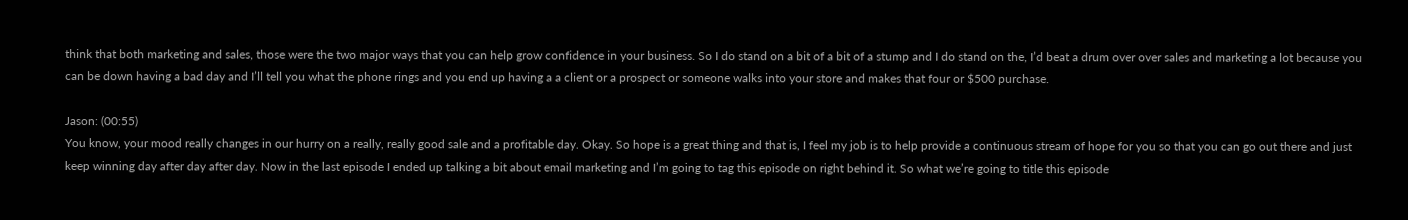think that both marketing and sales, those were the two major ways that you can help grow confidence in your business. So I do stand on a bit of a bit of a stump and I do stand on the, I’d beat a drum over over sales and marketing a lot because you can be down having a bad day and I’ll tell you what the phone rings and you end up having a a client or a prospect or someone walks into your store and makes that four or $500 purchase.

Jason: (00:55)
You know, your mood really changes in our hurry on a really, really good sale and a profitable day. Okay. So hope is a great thing and that is, I feel my job is to help provide a continuous stream of hope for you so that you can go out there and just keep winning day after day after day. Now in the last episode I ended up talking a bit about email marketing and I’m going to tag this episode on right behind it. So what we’re going to title this episode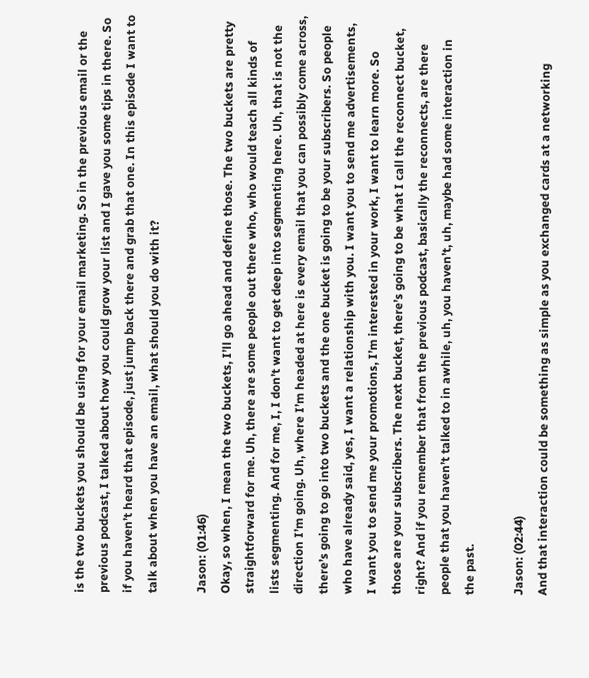is the two buckets you should be using for your email marketing. So in the previous email or the previous podcast, I talked about how you could grow your list and I gave you some tips in there. So if you haven’t heard that episode, just jump back there and grab that one. In this episode I want to talk about when you have an email, what should you do with it?

Jason: (01:46)
Okay, so when, I mean the two buckets, I’ll go ahead and define those. The two buckets are pretty straightforward for me. Uh, there are some people out there who, who would teach all kinds of lists segmenting. And for me, I, I don’t want to get deep into segmenting here. Uh, that is not the direction I’m going. Uh, where I’m headed at here is every email that you can possibly come across, there’s going to go into two buckets and the one bucket is going to be your subscribers. So people who have already said, yes, I want a relationship with you. I want you to send me advertisements, I want you to send me your promotions, I’m interested in your work, I want to learn more. So those are your subscribers. The next bucket, there’s going to be what I call the reconnect bucket, right? And if you remember that from the previous podcast, basically the reconnects, are there people that you haven’t talked to in awhile, uh, you haven’t, uh, maybe had some interaction in the past.

Jason: (02:44)
And that interaction could be something as simple as you exchanged cards at a networking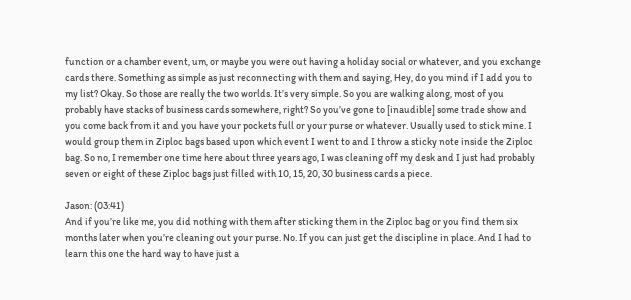function or a chamber event, um, or maybe you were out having a holiday social or whatever, and you exchange cards there. Something as simple as just reconnecting with them and saying, Hey, do you mind if I add you to my list? Okay. So those are really the two worlds. It’s very simple. So you are walking along, most of you probably have stacks of business cards somewhere, right? So you’ve gone to [inaudible] some trade show and you come back from it and you have your pockets full or your purse or whatever. Usually used to stick mine. I would group them in Ziploc bags based upon which event I went to and I throw a sticky note inside the Ziploc bag. So no, I remember one time here about three years ago, I was cleaning off my desk and I just had probably seven or eight of these Ziploc bags just filled with 10, 15, 20, 30 business cards a piece.

Jason: (03:41)
And if you’re like me, you did nothing with them after sticking them in the Ziploc bag or you find them six months later when you’re cleaning out your purse. No. If you can just get the discipline in place. And I had to learn this one the hard way to have just a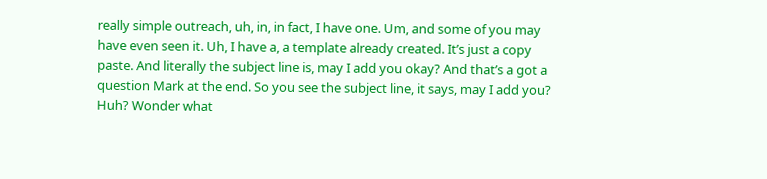really simple outreach, uh, in, in fact, I have one. Um, and some of you may have even seen it. Uh, I have a, a template already created. It’s just a copy paste. And literally the subject line is, may I add you okay? And that’s a got a question Mark at the end. So you see the subject line, it says, may I add you? Huh? Wonder what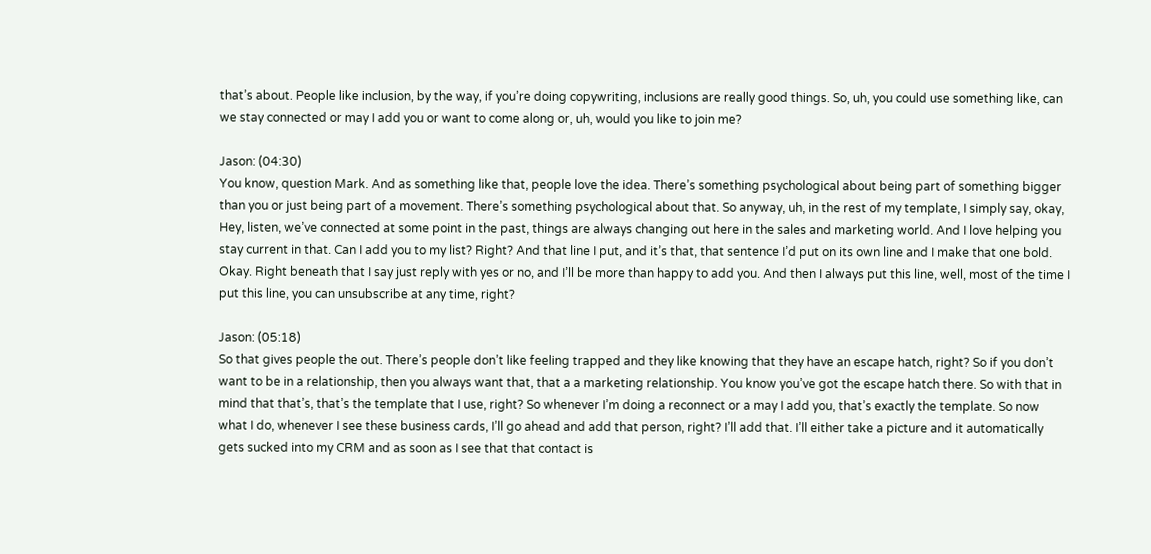that’s about. People like inclusion, by the way, if you’re doing copywriting, inclusions are really good things. So, uh, you could use something like, can we stay connected or may I add you or want to come along or, uh, would you like to join me?

Jason: (04:30)
You know, question Mark. And as something like that, people love the idea. There’s something psychological about being part of something bigger than you or just being part of a movement. There’s something psychological about that. So anyway, uh, in the rest of my template, I simply say, okay, Hey, listen, we’ve connected at some point in the past, things are always changing out here in the sales and marketing world. And I love helping you stay current in that. Can I add you to my list? Right? And that line I put, and it’s that, that sentence I’d put on its own line and I make that one bold. Okay. Right beneath that I say just reply with yes or no, and I’ll be more than happy to add you. And then I always put this line, well, most of the time I put this line, you can unsubscribe at any time, right?

Jason: (05:18)
So that gives people the out. There’s people don’t like feeling trapped and they like knowing that they have an escape hatch, right? So if you don’t want to be in a relationship, then you always want that, that a a marketing relationship. You know you’ve got the escape hatch there. So with that in mind that that’s, that’s the template that I use, right? So whenever I’m doing a reconnect or a may I add you, that’s exactly the template. So now what I do, whenever I see these business cards, I’ll go ahead and add that person, right? I’ll add that. I’ll either take a picture and it automatically gets sucked into my CRM and as soon as I see that that contact is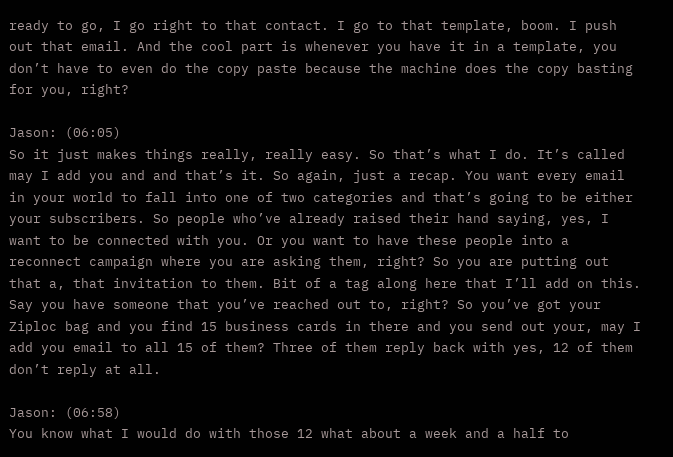ready to go, I go right to that contact. I go to that template, boom. I push out that email. And the cool part is whenever you have it in a template, you don’t have to even do the copy paste because the machine does the copy basting for you, right?

Jason: (06:05)
So it just makes things really, really easy. So that’s what I do. It’s called may I add you and and that’s it. So again, just a recap. You want every email in your world to fall into one of two categories and that’s going to be either your subscribers. So people who’ve already raised their hand saying, yes, I want to be connected with you. Or you want to have these people into a reconnect campaign where you are asking them, right? So you are putting out that a, that invitation to them. Bit of a tag along here that I’ll add on this. Say you have someone that you’ve reached out to, right? So you’ve got your Ziploc bag and you find 15 business cards in there and you send out your, may I add you email to all 15 of them? Three of them reply back with yes, 12 of them don’t reply at all.

Jason: (06:58)
You know what I would do with those 12 what about a week and a half to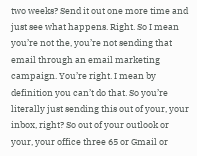two weeks? Send it out one more time and just see what happens. Right. So I mean you’re not the, you’re not sending that email through an email marketing campaign. You’re right. I mean by definition you can’t do that. So you’re literally just sending this out of your, your inbox, right? So out of your outlook or your, your office three 65 or Gmail or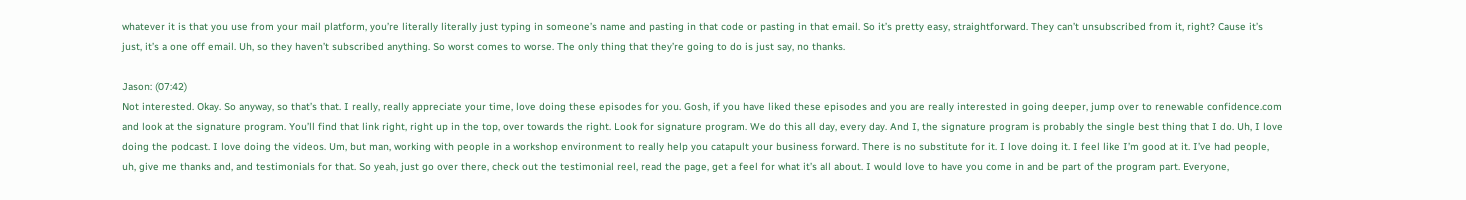whatever it is that you use from your mail platform, you’re literally literally just typing in someone’s name and pasting in that code or pasting in that email. So it’s pretty easy, straightforward. They can’t unsubscribed from it, right? Cause it’s just, it’s a one off email. Uh, so they haven’t subscribed anything. So worst comes to worse. The only thing that they’re going to do is just say, no thanks.

Jason: (07:42)
Not interested. Okay. So anyway, so that’s that. I really, really appreciate your time, love doing these episodes for you. Gosh, if you have liked these episodes and you are really interested in going deeper, jump over to renewable confidence.com and look at the signature program. You’ll find that link right, right up in the top, over towards the right. Look for signature program. We do this all day, every day. And I, the signature program is probably the single best thing that I do. Uh, I love doing the podcast. I love doing the videos. Um, but man, working with people in a workshop environment to really help you catapult your business forward. There is no substitute for it. I love doing it. I feel like I’m good at it. I’ve had people, uh, give me thanks and, and testimonials for that. So yeah, just go over there, check out the testimonial reel, read the page, get a feel for what it’s all about. I would love to have you come in and be part of the program part. Everyone,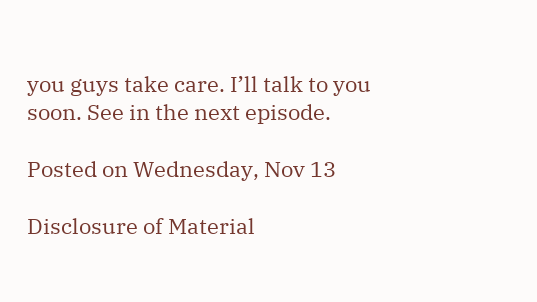you guys take care. I’ll talk to you soon. See in the next episode.

Posted on Wednesday, Nov 13

Disclosure of Material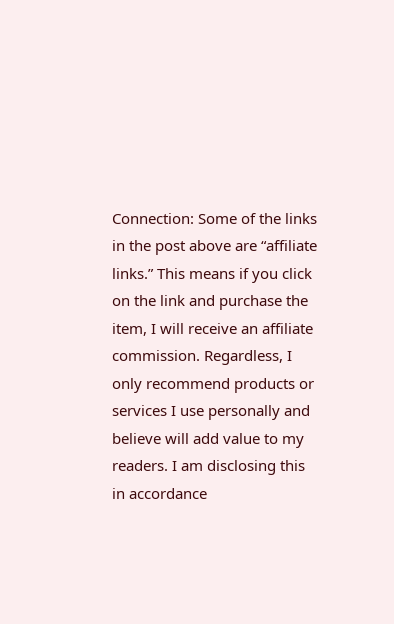Connection: Some of the links in the post above are “affiliate links.” This means if you click on the link and purchase the item, I will receive an affiliate commission. Regardless, I only recommend products or services I use personally and believe will add value to my readers. I am disclosing this in accordance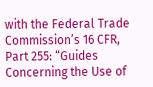with the Federal Trade Commission’s 16 CFR, Part 255: “Guides Concerning the Use of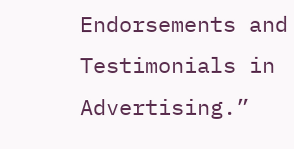Endorsements and Testimonials in Advertising.”